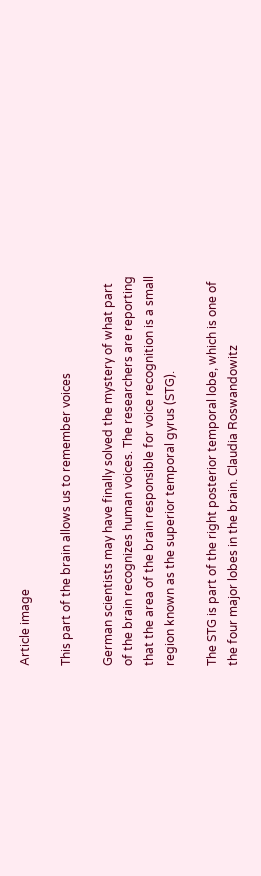Article image

This part of the brain allows us to remember voices

German scientists may have finally solved the mystery of what part of the brain recognizes human voices. The researchers are reporting that the area of the brain responsible for voice recognition is a small region known as the superior temporal gyrus (STG).

The STG is part of the right posterior temporal lobe, which is one of the four major lobes in the brain. Claudia Roswandowitz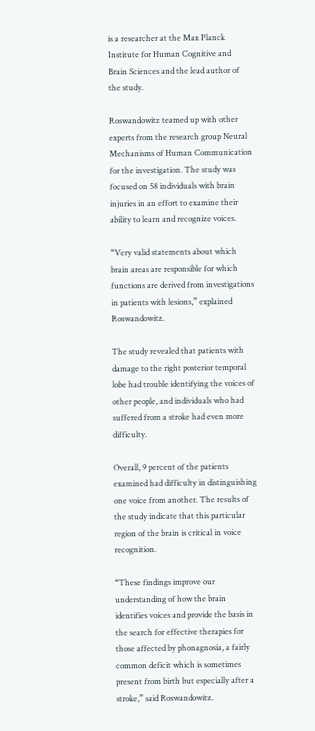is a researcher at the Max Planck Institute for Human Cognitive and Brain Sciences and the lead author of the study.

Roswandowitz teamed up with other experts from the research group Neural Mechanisms of Human Communication for the investigation. The study was focused on 58 individuals with brain injuries in an effort to examine their ability to learn and recognize voices.

“Very valid statements about which brain areas are responsible for which functions are derived from investigations in patients with lesions,” explained Roswandowitz.

The study revealed that patients with damage to the right posterior temporal lobe had trouble identifying the voices of other people, and individuals who had suffered from a stroke had even more difficulty.

Overall, 9 percent of the patients examined had difficulty in distinguishing one voice from another. The results of the study indicate that this particular region of the brain is critical in voice recognition.

“These findings improve our understanding of how the brain identifies voices and provide the basis in the search for effective therapies for those affected by phonagnosia, a fairly common deficit which is sometimes present from birth but especially after a stroke,” said Roswandowitz.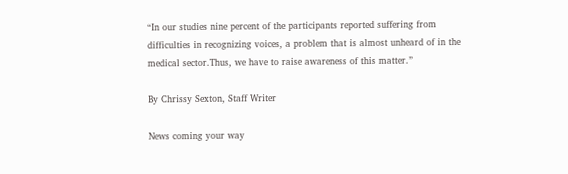“In our studies nine percent of the participants reported suffering from difficulties in recognizing voices, a problem that is almost unheard of in the medical sector.Thus, we have to raise awareness of this matter.”

By Chrissy Sexton, Staff Writer

News coming your way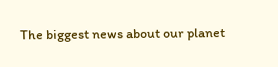The biggest news about our planet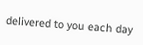delivered to you each day